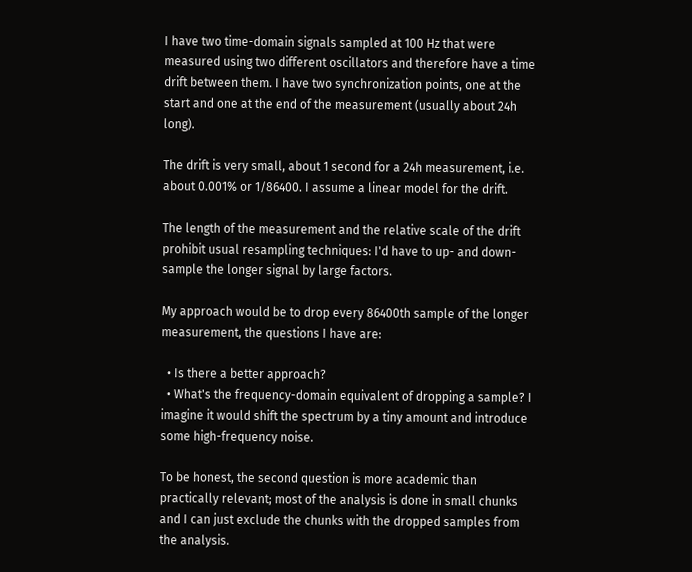I have two time-domain signals sampled at 100 Hz that were measured using two different oscillators and therefore have a time drift between them. I have two synchronization points, one at the start and one at the end of the measurement (usually about 24h long).

The drift is very small, about 1 second for a 24h measurement, i.e. about 0.001% or 1/86400. I assume a linear model for the drift.

The length of the measurement and the relative scale of the drift prohibit usual resampling techniques: I'd have to up- and down-sample the longer signal by large factors.

My approach would be to drop every 86400th sample of the longer measurement, the questions I have are:

  • Is there a better approach?
  • What's the frequency-domain equivalent of dropping a sample? I imagine it would shift the spectrum by a tiny amount and introduce some high-frequency noise.

To be honest, the second question is more academic than practically relevant; most of the analysis is done in small chunks and I can just exclude the chunks with the dropped samples from the analysis.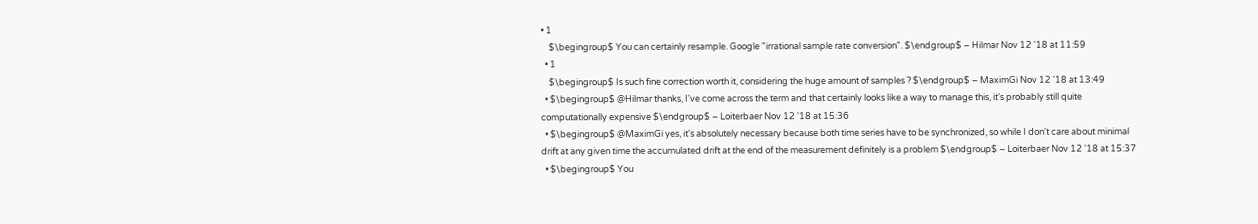• 1
    $\begingroup$ You can certainly resample. Google "irrational sample rate conversion". $\endgroup$ – Hilmar Nov 12 '18 at 11:59
  • 1
    $\begingroup$ Is such fine correction worth it, considering the huge amount of samples ? $\endgroup$ – MaximGi Nov 12 '18 at 13:49
  • $\begingroup$ @Hilmar thanks, I've come across the term and that certainly looks like a way to manage this, it's probably still quite computationally expensive $\endgroup$ – Loiterbaer Nov 12 '18 at 15:36
  • $\begingroup$ @MaximGi yes, it's absolutely necessary because both time series have to be synchronized, so while I don't care about minimal drift at any given time the accumulated drift at the end of the measurement definitely is a problem $\endgroup$ – Loiterbaer Nov 12 '18 at 15:37
  • $\begingroup$ You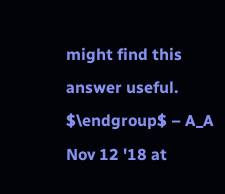might find this answer useful. $\endgroup$ – A_A Nov 12 '18 at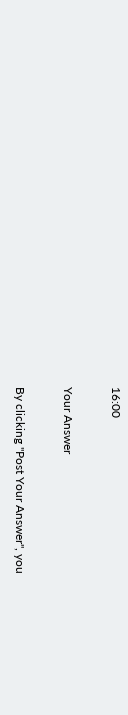16:00

Your Answer

By clicking "Post Your Answer", you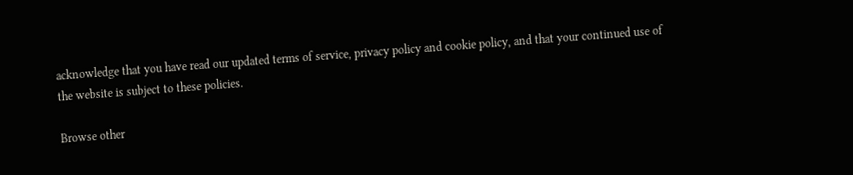acknowledge that you have read our updated terms of service, privacy policy and cookie policy, and that your continued use of the website is subject to these policies.

Browse other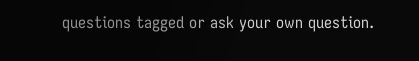questions tagged or ask your own question.